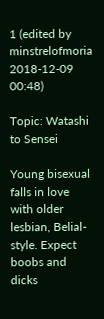1 (edited by minstrelofmoria 2018-12-09 00:48)

Topic: Watashi to Sensei

Young bisexual falls in love with older lesbian, Belial-style. Expect boobs and dicks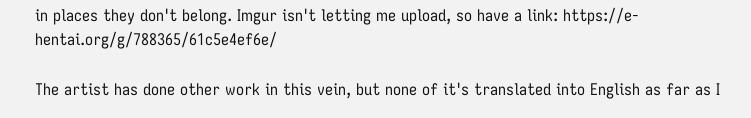in places they don't belong. Imgur isn't letting me upload, so have a link: https://e-hentai.org/g/788365/61c5e4ef6e/

The artist has done other work in this vein, but none of it's translated into English as far as I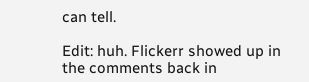can tell.

Edit: huh. Flickerr showed up in the comments back in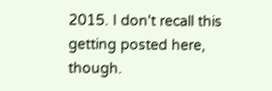2015. I don't recall this getting posted here, though.